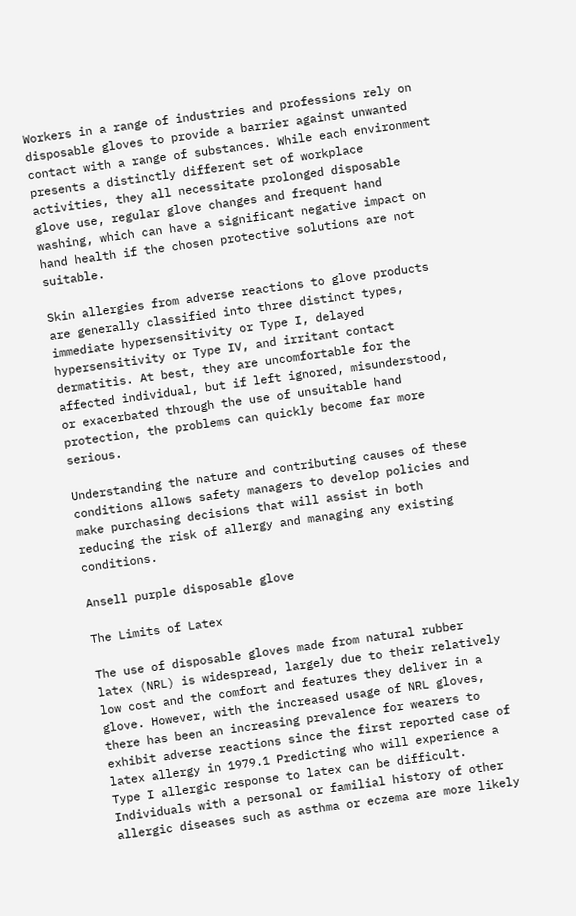Workers in a range of industries and professions rely on disposable gloves to provide a barrier against unwanted contact with a range of substances. While each environment presents a distinctly different set of workplace activities, they all necessitate prolonged disposable glove use, regular glove changes and frequent hand washing, which can have a significant negative impact on hand health if the chosen protective solutions are not suitable.

Skin allergies from adverse reactions to glove products are generally classified into three distinct types, immediate hypersensitivity or Type I, delayed hypersensitivity or Type IV, and irritant contact dermatitis. At best, they are uncomfortable for the affected individual, but if left ignored, misunderstood, or exacerbated through the use of unsuitable hand protection, the problems can quickly become far more serious.

Understanding the nature and contributing causes of these conditions allows safety managers to develop policies and make purchasing decisions that will assist in both reducing the risk of allergy and managing any existing conditions.

Ansell purple disposable glove

The Limits of Latex

The use of disposable gloves made from natural rubber latex (NRL) is widespread, largely due to their relatively low cost and the comfort and features they deliver in a glove. However, with the increased usage of NRL gloves, there has been an increasing prevalence for wearers to exhibit adverse reactions since the first reported case of latex allergy in 1979.1 Predicting who will experience a Type I allergic response to latex can be difficult. Individuals with a personal or familial history of other allergic diseases such as asthma or eczema are more likely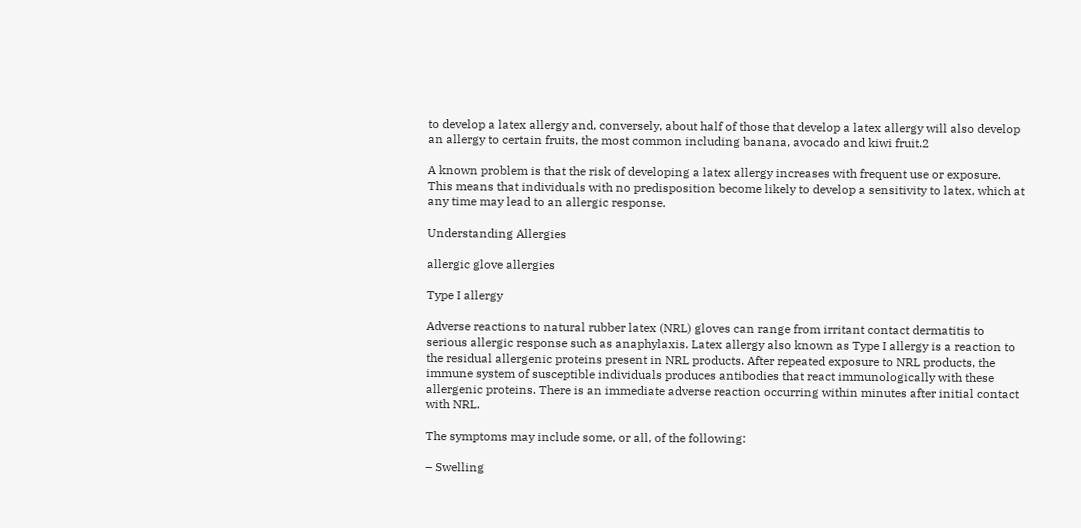to develop a latex allergy and, conversely, about half of those that develop a latex allergy will also develop an allergy to certain fruits, the most common including banana, avocado and kiwi fruit.2

A known problem is that the risk of developing a latex allergy increases with frequent use or exposure. This means that individuals with no predisposition become likely to develop a sensitivity to latex, which at any time may lead to an allergic response.

Understanding Allergies

allergic glove allergies

Type I allergy

Adverse reactions to natural rubber latex (NRL) gloves can range from irritant contact dermatitis to serious allergic response such as anaphylaxis. Latex allergy also known as Type I allergy is a reaction to the residual allergenic proteins present in NRL products. After repeated exposure to NRL products, the immune system of susceptible individuals produces antibodies that react immunologically with these allergenic proteins. There is an immediate adverse reaction occurring within minutes after initial contact with NRL.

The symptoms may include some, or all, of the following:

– Swelling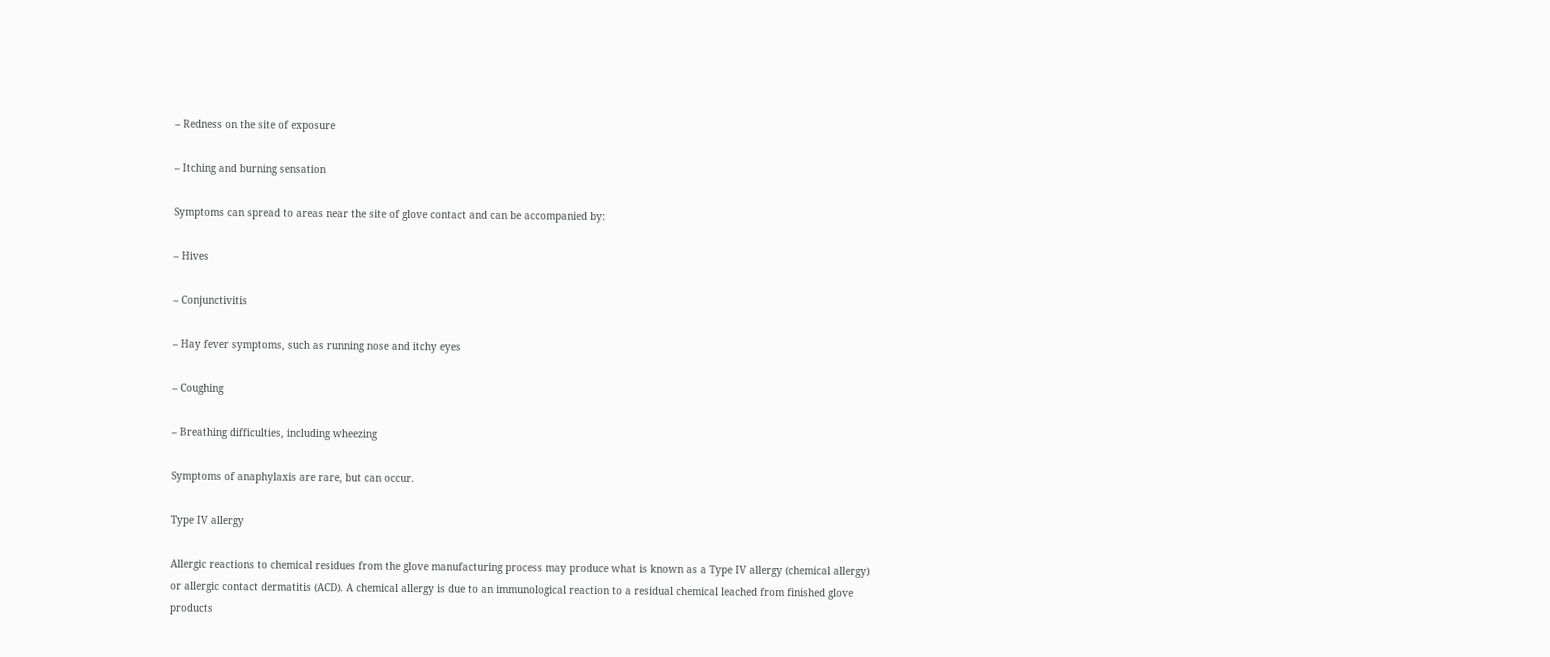– Redness on the site of exposure

– Itching and burning sensation

Symptoms can spread to areas near the site of glove contact and can be accompanied by:

– Hives

– Conjunctivitis

– Hay fever symptoms, such as running nose and itchy eyes

– Coughing

– Breathing difficulties, including wheezing

Symptoms of anaphylaxis are rare, but can occur.

Type IV allergy

Allergic reactions to chemical residues from the glove manufacturing process may produce what is known as a Type IV allergy (chemical allergy) or allergic contact dermatitis (ACD). A chemical allergy is due to an immunological reaction to a residual chemical leached from finished glove products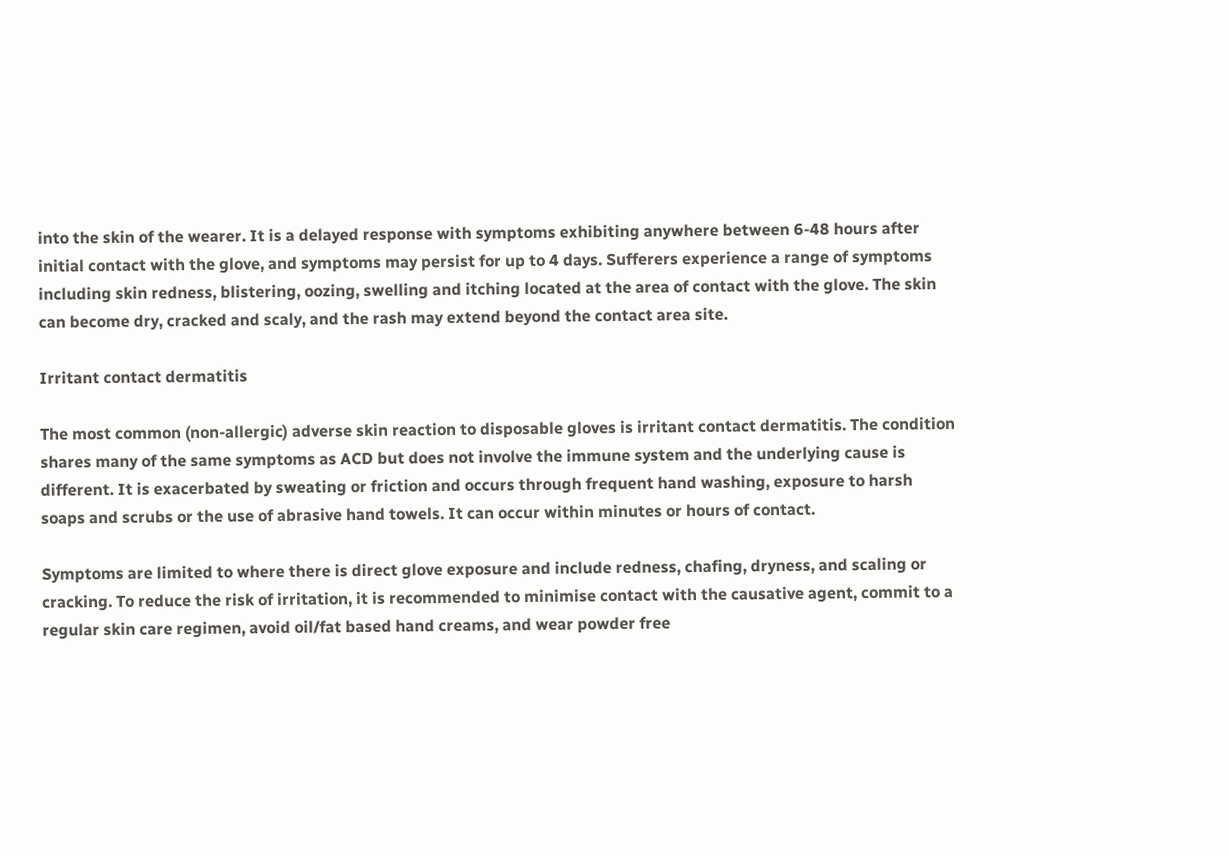into the skin of the wearer. It is a delayed response with symptoms exhibiting anywhere between 6-48 hours after initial contact with the glove, and symptoms may persist for up to 4 days. Sufferers experience a range of symptoms including skin redness, blistering, oozing, swelling and itching located at the area of contact with the glove. The skin can become dry, cracked and scaly, and the rash may extend beyond the contact area site.

Irritant contact dermatitis

The most common (non-allergic) adverse skin reaction to disposable gloves is irritant contact dermatitis. The condition shares many of the same symptoms as ACD but does not involve the immune system and the underlying cause is different. It is exacerbated by sweating or friction and occurs through frequent hand washing, exposure to harsh soaps and scrubs or the use of abrasive hand towels. It can occur within minutes or hours of contact.

Symptoms are limited to where there is direct glove exposure and include redness, chafing, dryness, and scaling or cracking. To reduce the risk of irritation, it is recommended to minimise contact with the causative agent, commit to a regular skin care regimen, avoid oil/fat based hand creams, and wear powder free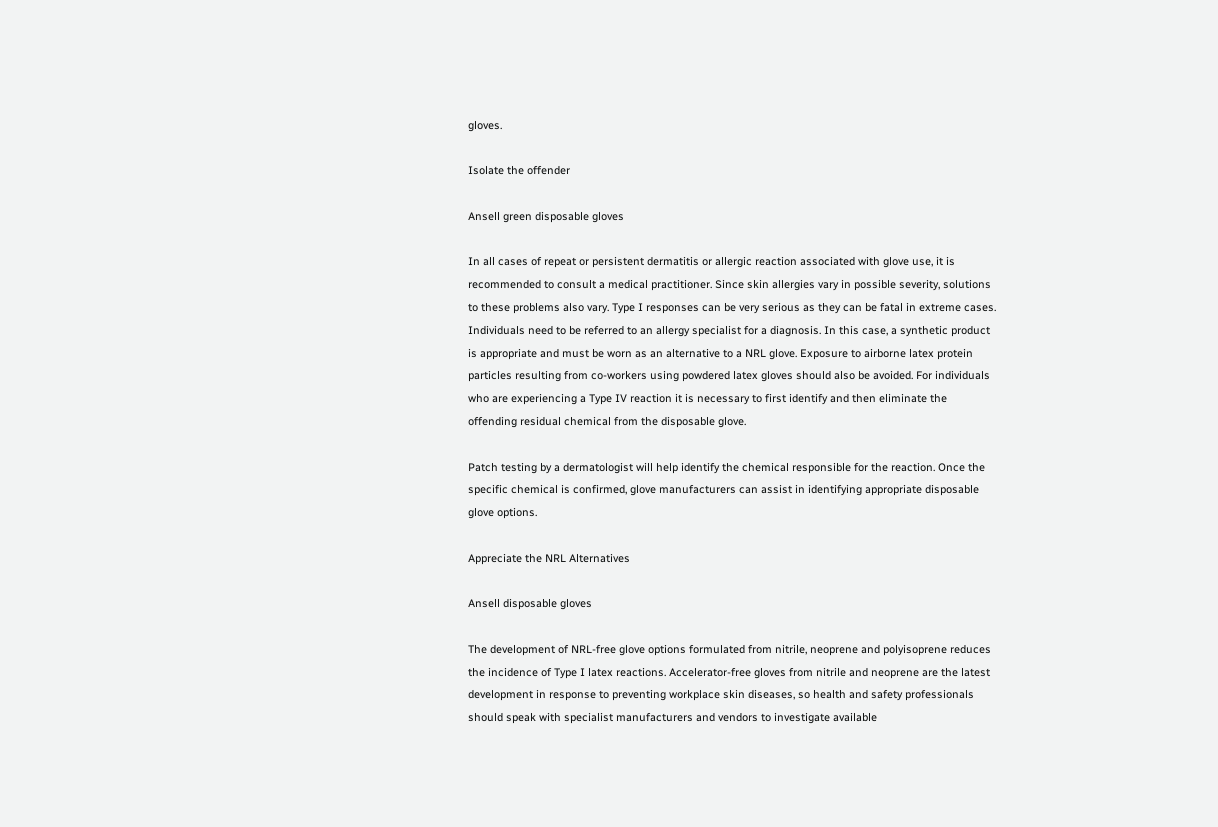gloves.

Isolate the offender

Ansell green disposable gloves

In all cases of repeat or persistent dermatitis or allergic reaction associated with glove use, it is recommended to consult a medical practitioner. Since skin allergies vary in possible severity, solutions to these problems also vary. Type I responses can be very serious as they can be fatal in extreme cases. Individuals need to be referred to an allergy specialist for a diagnosis. In this case, a synthetic product is appropriate and must be worn as an alternative to a NRL glove. Exposure to airborne latex protein particles resulting from co-workers using powdered latex gloves should also be avoided. For individuals who are experiencing a Type IV reaction it is necessary to first identify and then eliminate the offending residual chemical from the disposable glove.

Patch testing by a dermatologist will help identify the chemical responsible for the reaction. Once the specific chemical is confirmed, glove manufacturers can assist in identifying appropriate disposable glove options.

Appreciate the NRL Alternatives

Ansell disposable gloves

The development of NRL-free glove options formulated from nitrile, neoprene and polyisoprene reduces the incidence of Type I latex reactions. Accelerator-free gloves from nitrile and neoprene are the latest development in response to preventing workplace skin diseases, so health and safety professionals should speak with specialist manufacturers and vendors to investigate available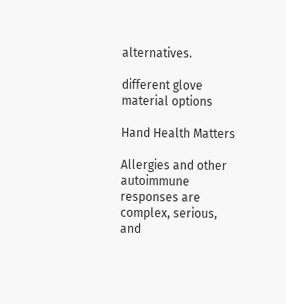alternatives.

different glove material options

Hand Health Matters

Allergies and other autoimmune responses are complex, serious, and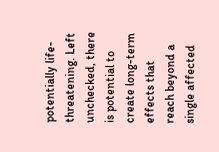potentially life-threatening. Left unchecked, there is potential to create long-term effects that reach beyond a single affected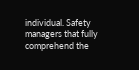individual. Safety managers that fully comprehend the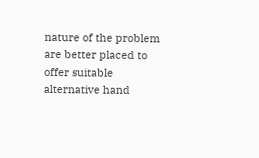nature of the problem are better placed to offer suitable alternative hand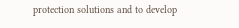protection solutions and to develop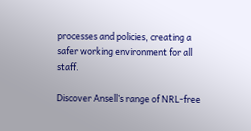processes and policies, creating a safer working environment for all staff.

Discover Ansell’s range of NRL-free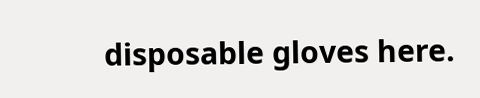disposable gloves here.